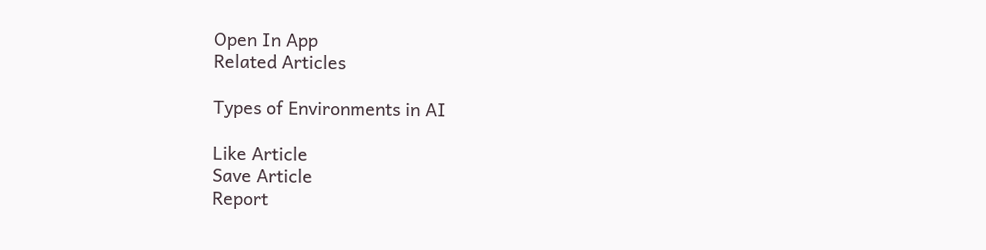Open In App
Related Articles

Types of Environments in AI

Like Article
Save Article
Report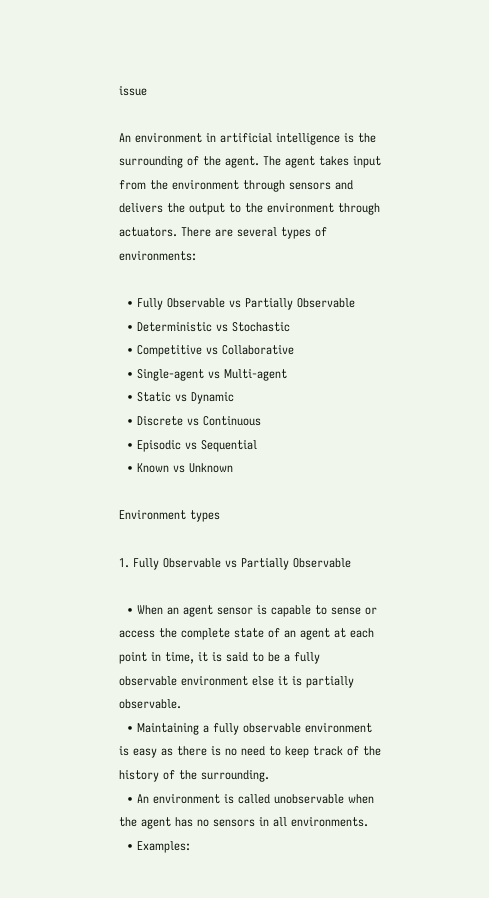issue

An environment in artificial intelligence is the surrounding of the agent. The agent takes input from the environment through sensors and delivers the output to the environment through actuators. There are several types of environments:

  • Fully Observable vs Partially Observable
  • Deterministic vs Stochastic
  • Competitive vs Collaborative
  • Single-agent vs Multi-agent
  • Static vs Dynamic
  • Discrete vs Continuous
  • Episodic vs Sequential
  • Known vs Unknown

Environment types

1. Fully Observable vs Partially Observable

  • When an agent sensor is capable to sense or access the complete state of an agent at each point in time, it is said to be a fully observable environment else it is partially observable.
  • Maintaining a fully observable environment is easy as there is no need to keep track of the history of the surrounding.
  • An environment is called unobservable when the agent has no sensors in all environments.
  • Examples: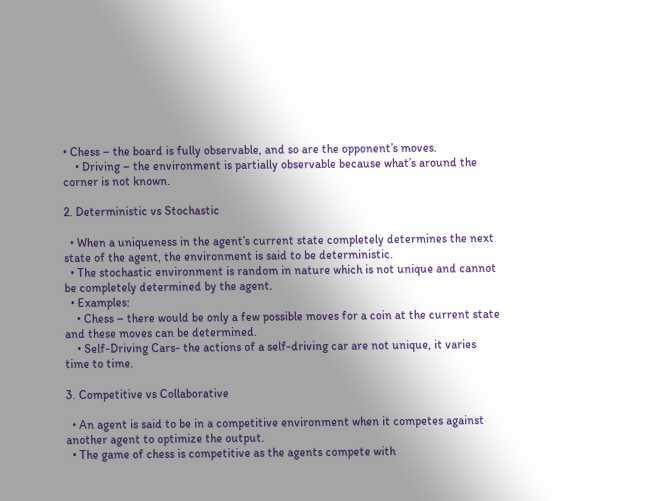• Chess – the board is fully observable, and so are the opponent’s moves.
    • Driving – the environment is partially observable because what’s around the corner is not known.

2. Deterministic vs Stochastic

  • When a uniqueness in the agent’s current state completely determines the next state of the agent, the environment is said to be deterministic.
  • The stochastic environment is random in nature which is not unique and cannot be completely determined by the agent.
  • Examples:
    • Chess – there would be only a few possible moves for a coin at the current state and these moves can be determined.
    • Self-Driving Cars- the actions of a self-driving car are not unique, it varies time to time.

3. Competitive vs Collaborative

  • An agent is said to be in a competitive environment when it competes against another agent to optimize the output.
  • The game of chess is competitive as the agents compete with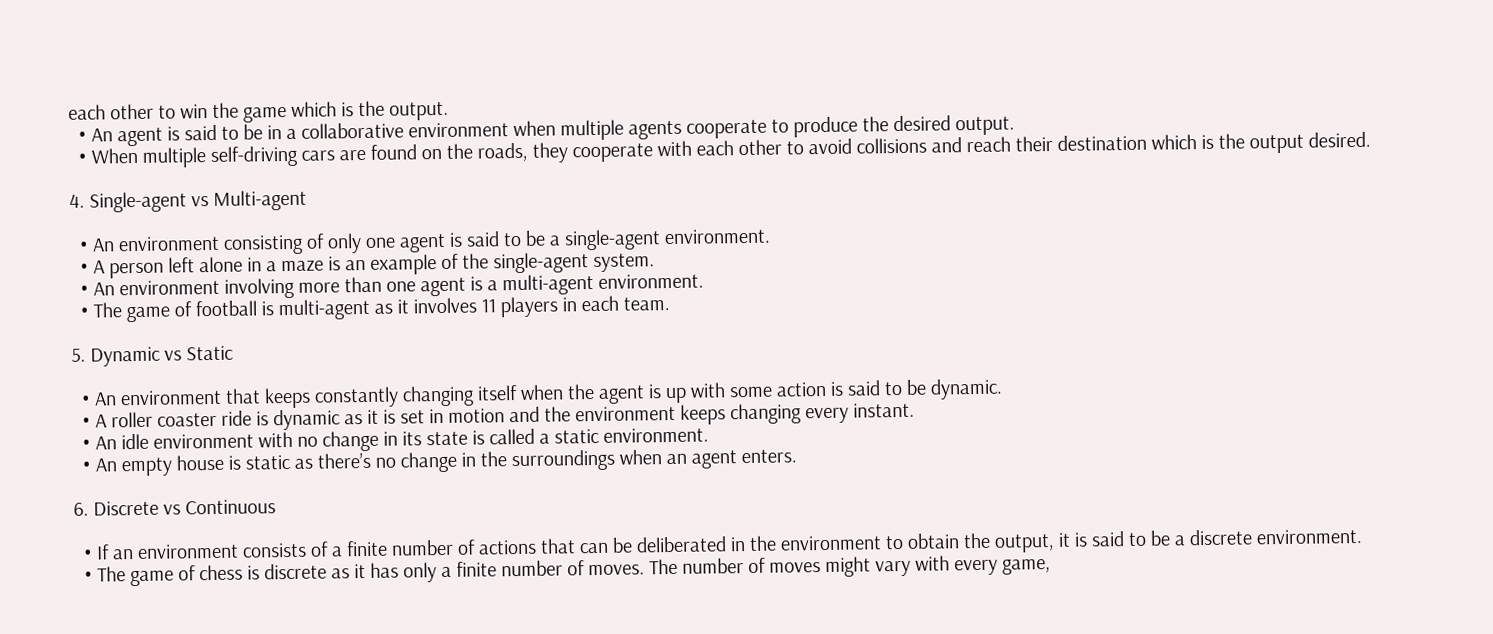each other to win the game which is the output.
  • An agent is said to be in a collaborative environment when multiple agents cooperate to produce the desired output.
  • When multiple self-driving cars are found on the roads, they cooperate with each other to avoid collisions and reach their destination which is the output desired.

4. Single-agent vs Multi-agent

  • An environment consisting of only one agent is said to be a single-agent environment.
  • A person left alone in a maze is an example of the single-agent system.
  • An environment involving more than one agent is a multi-agent environment.
  • The game of football is multi-agent as it involves 11 players in each team.

5. Dynamic vs Static

  • An environment that keeps constantly changing itself when the agent is up with some action is said to be dynamic.
  • A roller coaster ride is dynamic as it is set in motion and the environment keeps changing every instant.
  • An idle environment with no change in its state is called a static environment.
  • An empty house is static as there’s no change in the surroundings when an agent enters.

6. Discrete vs Continuous

  • If an environment consists of a finite number of actions that can be deliberated in the environment to obtain the output, it is said to be a discrete environment.
  • The game of chess is discrete as it has only a finite number of moves. The number of moves might vary with every game,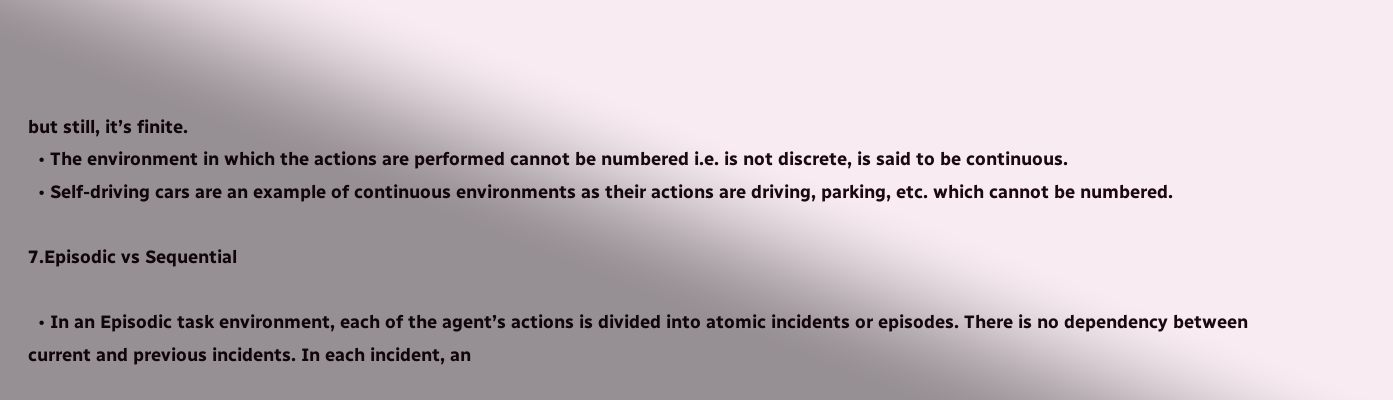but still, it’s finite.
  • The environment in which the actions are performed cannot be numbered i.e. is not discrete, is said to be continuous.
  • Self-driving cars are an example of continuous environments as their actions are driving, parking, etc. which cannot be numbered.

7.Episodic vs Sequential

  • In an Episodic task environment, each of the agent’s actions is divided into atomic incidents or episodes. There is no dependency between current and previous incidents. In each incident, an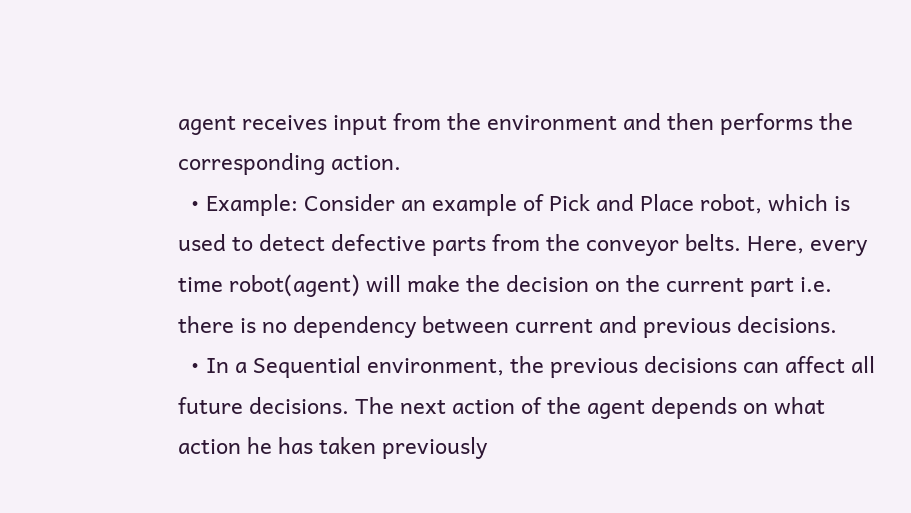agent receives input from the environment and then performs the corresponding action.
  • Example: Consider an example of Pick and Place robot, which is used to detect defective parts from the conveyor belts. Here, every time robot(agent) will make the decision on the current part i.e. there is no dependency between current and previous decisions.
  • In a Sequential environment, the previous decisions can affect all future decisions. The next action of the agent depends on what action he has taken previously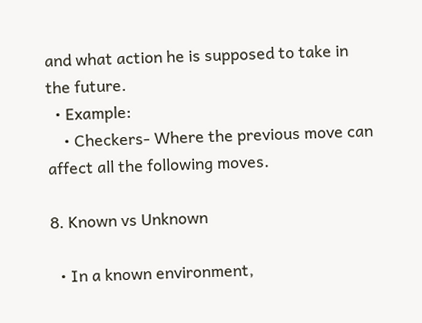and what action he is supposed to take in the future.
  • Example:
    • Checkers- Where the previous move can affect all the following moves.

8. Known vs Unknown

  • In a known environment,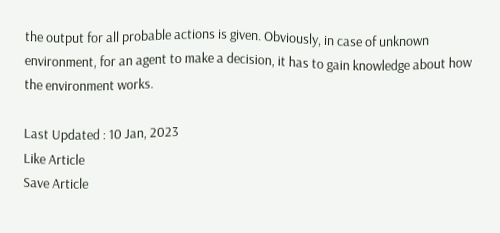the output for all probable actions is given. Obviously, in case of unknown environment, for an agent to make a decision, it has to gain knowledge about how the environment works.

Last Updated : 10 Jan, 2023
Like Article
Save Article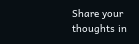Share your thoughts in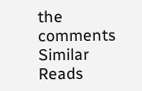the comments
Similar Reads